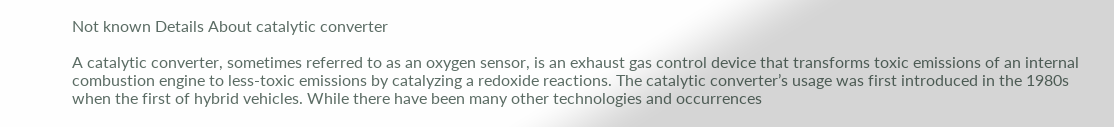Not known Details About catalytic converter

A catalytic converter, sometimes referred to as an oxygen sensor, is an exhaust gas control device that transforms toxic emissions of an internal combustion engine to less-toxic emissions by catalyzing a redoxide reactions. The catalytic converter’s usage was first introduced in the 1980s when the first of hybrid vehicles. While there have been many other technologies and occurrences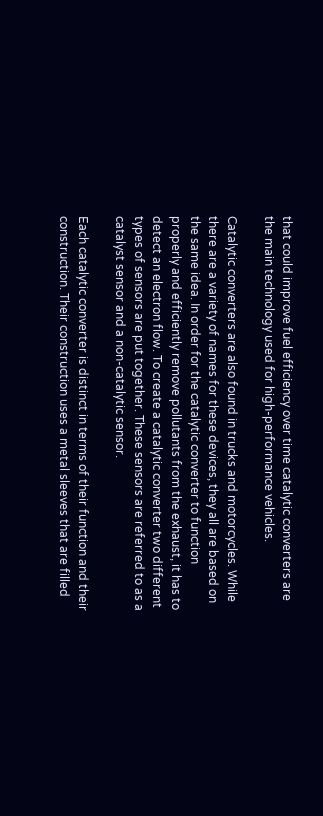that could improve fuel efficiency over time catalytic converters are the main technology used for high-performance vehicles.

Catalytic converters are also found in trucks and motorcycles. While there are a variety of names for these devices, they all are based on the same idea. In order for the catalytic converter to function properly and efficiently remove pollutants from the exhaust, it has to detect an electron flow. To create a catalytic converter two different types of sensors are put together. These sensors are referred to as a catalyst sensor and a non-catalytic sensor.

Each catalytic converter is distinct in terms of their function and their construction. Their construction uses a metal sleeves that are filled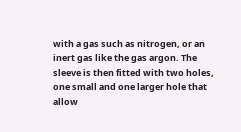with a gas such as nitrogen, or an inert gas like the gas argon. The sleeve is then fitted with two holes, one small and one larger hole that allow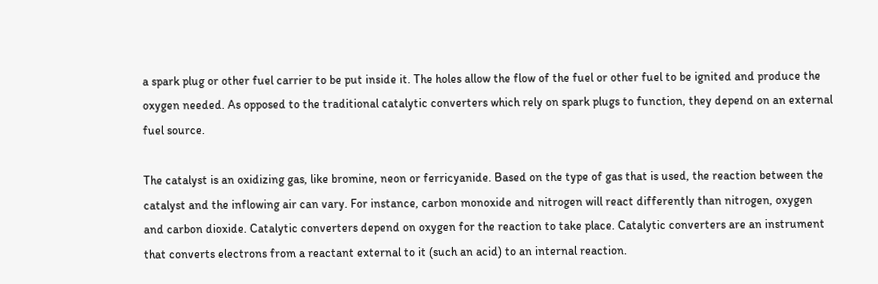a spark plug or other fuel carrier to be put inside it. The holes allow the flow of the fuel or other fuel to be ignited and produce the oxygen needed. As opposed to the traditional catalytic converters which rely on spark plugs to function, they depend on an external fuel source.

The catalyst is an oxidizing gas, like bromine, neon or ferricyanide. Based on the type of gas that is used, the reaction between the catalyst and the inflowing air can vary. For instance, carbon monoxide and nitrogen will react differently than nitrogen, oxygen and carbon dioxide. Catalytic converters depend on oxygen for the reaction to take place. Catalytic converters are an instrument that converts electrons from a reactant external to it (such an acid) to an internal reaction.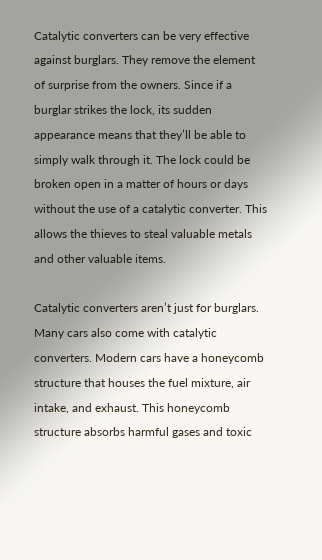Catalytic converters can be very effective against burglars. They remove the element of surprise from the owners. Since if a burglar strikes the lock, its sudden appearance means that they’ll be able to simply walk through it. The lock could be broken open in a matter of hours or days without the use of a catalytic converter. This allows the thieves to steal valuable metals and other valuable items.

Catalytic converters aren’t just for burglars. Many cars also come with catalytic converters. Modern cars have a honeycomb structure that houses the fuel mixture, air intake, and exhaust. This honeycomb structure absorbs harmful gases and toxic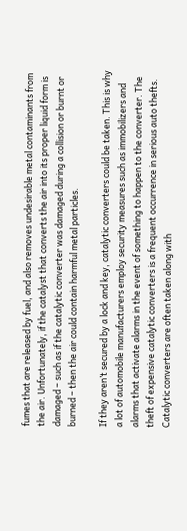fumes that are released by fuel, and also removes undesirable metal contaminants from the air. Unfortunately, if the catalyst that converts the air into its proper liquid form is damaged – such as if the catalytic converter was damaged during a collision or burnt or burned – then the air could contain harmful metal particles.

If they aren’t secured by a lock and key, catalytic converters could be taken. This is why a lot of automobile manufacturers employ security measures such as immobilizers and alarms that activate alarms in the event of something to happen to the converter. The theft of expensive catalytic converters is a frequent occurrence in serious auto thefts. Catalytic converters are often taken along with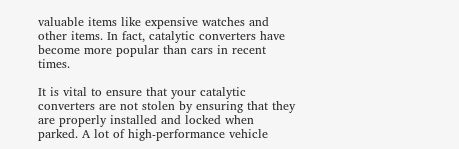valuable items like expensive watches and other items. In fact, catalytic converters have become more popular than cars in recent times.

It is vital to ensure that your catalytic converters are not stolen by ensuring that they are properly installed and locked when parked. A lot of high-performance vehicle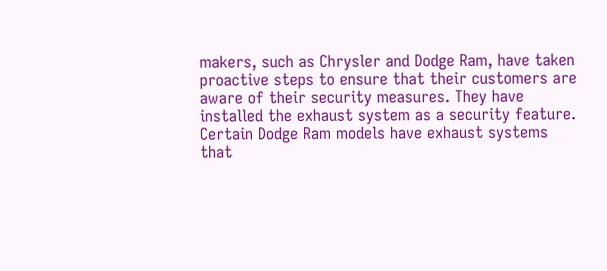makers, such as Chrysler and Dodge Ram, have taken proactive steps to ensure that their customers are aware of their security measures. They have installed the exhaust system as a security feature. Certain Dodge Ram models have exhaust systems that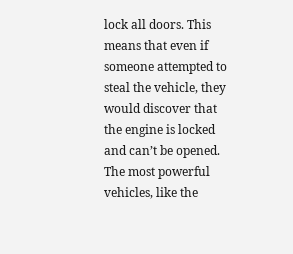lock all doors. This means that even if someone attempted to steal the vehicle, they would discover that the engine is locked and can’t be opened. The most powerful vehicles, like the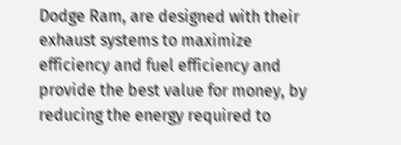Dodge Ram, are designed with their exhaust systems to maximize efficiency and fuel efficiency and provide the best value for money, by reducing the energy required to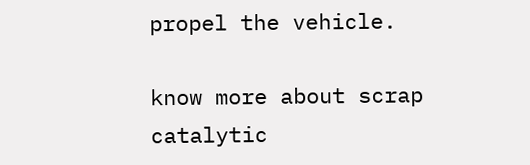propel the vehicle.

know more about scrap catalytic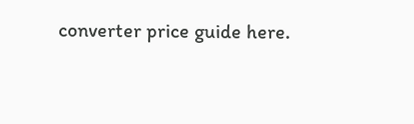converter price guide here.